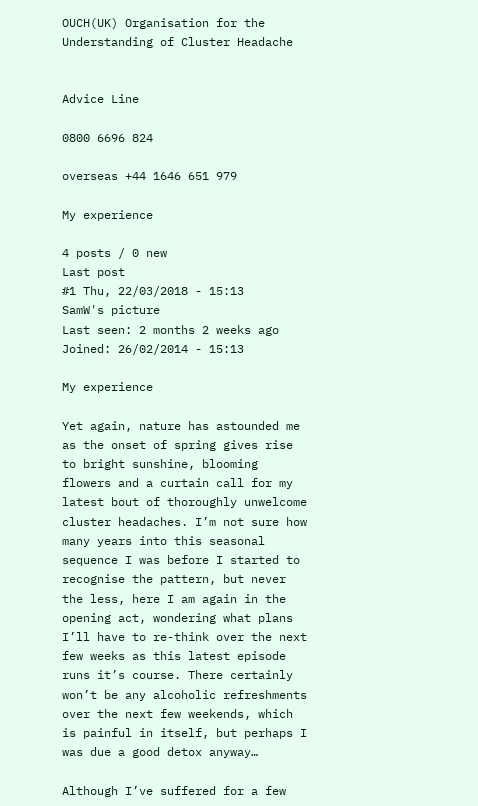OUCH(UK) Organisation for the Understanding of Cluster Headache


Advice Line

0800 6696 824

overseas +44 1646 651 979

My experience

4 posts / 0 new
Last post
#1 Thu, 22/03/2018 - 15:13
SamW's picture
Last seen: 2 months 2 weeks ago
Joined: 26/02/2014 - 15:13

My experience

Yet again, nature has astounded me as the onset of spring gives rise to bright sunshine, blooming flowers and a curtain call for my latest bout of thoroughly unwelcome cluster headaches. I’m not sure how many years into this seasonal sequence I was before I started to recognise the pattern, but never the less, here I am again in the opening act, wondering what plans I’ll have to re-think over the next few weeks as this latest episode runs it’s course. There certainly won’t be any alcoholic refreshments over the next few weekends, which is painful in itself, but perhaps I was due a good detox anyway…

Although I’ve suffered for a few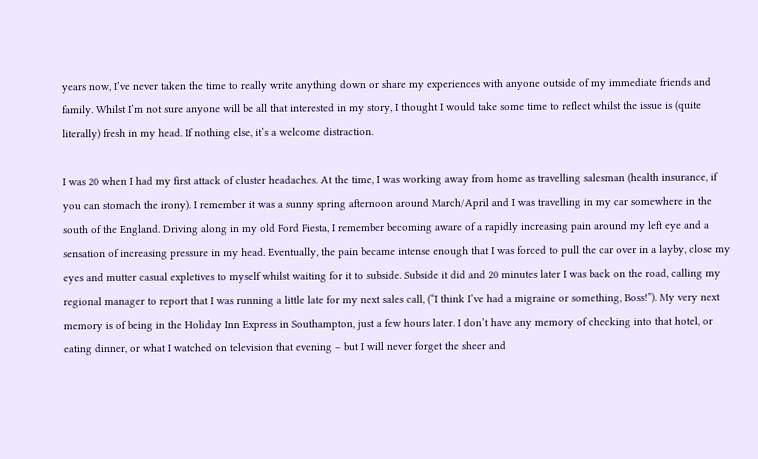years now, I’ve never taken the time to really write anything down or share my experiences with anyone outside of my immediate friends and family. Whilst I’m not sure anyone will be all that interested in my story, I thought I would take some time to reflect whilst the issue is (quite literally) fresh in my head. If nothing else, it’s a welcome distraction.

I was 20 when I had my first attack of cluster headaches. At the time, I was working away from home as travelling salesman (health insurance, if you can stomach the irony). I remember it was a sunny spring afternoon around March/April and I was travelling in my car somewhere in the south of the England. Driving along in my old Ford Fiesta, I remember becoming aware of a rapidly increasing pain around my left eye and a sensation of increasing pressure in my head. Eventually, the pain became intense enough that I was forced to pull the car over in a layby, close my eyes and mutter casual expletives to myself whilst waiting for it to subside. Subside it did and 20 minutes later I was back on the road, calling my regional manager to report that I was running a little late for my next sales call, (“I think I’ve had a migraine or something, Boss!”). My very next memory is of being in the Holiday Inn Express in Southampton, just a few hours later. I don’t have any memory of checking into that hotel, or eating dinner, or what I watched on television that evening – but I will never forget the sheer and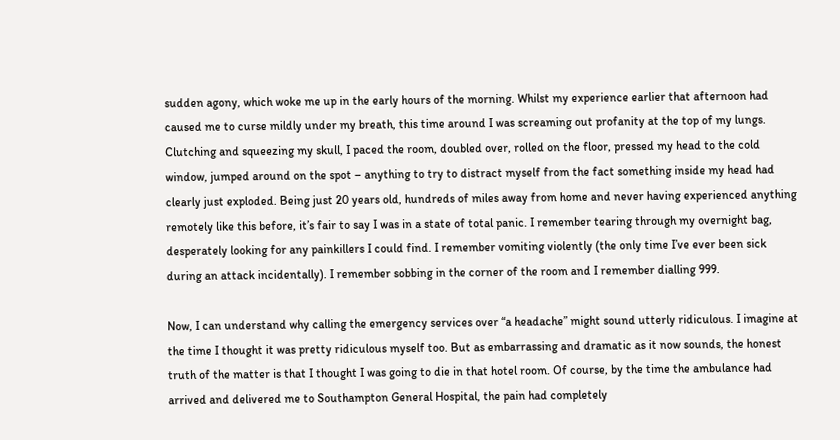sudden agony, which woke me up in the early hours of the morning. Whilst my experience earlier that afternoon had caused me to curse mildly under my breath, this time around I was screaming out profanity at the top of my lungs. Clutching and squeezing my skull, I paced the room, doubled over, rolled on the floor, pressed my head to the cold window, jumped around on the spot – anything to try to distract myself from the fact something inside my head had clearly just exploded. Being just 20 years old, hundreds of miles away from home and never having experienced anything remotely like this before, it’s fair to say I was in a state of total panic. I remember tearing through my overnight bag, desperately looking for any painkillers I could find. I remember vomiting violently (the only time I’ve ever been sick during an attack incidentally). I remember sobbing in the corner of the room and I remember dialling 999.

Now, I can understand why calling the emergency services over “a headache” might sound utterly ridiculous. I imagine at the time I thought it was pretty ridiculous myself too. But as embarrassing and dramatic as it now sounds, the honest truth of the matter is that I thought I was going to die in that hotel room. Of course, by the time the ambulance had arrived and delivered me to Southampton General Hospital, the pain had completely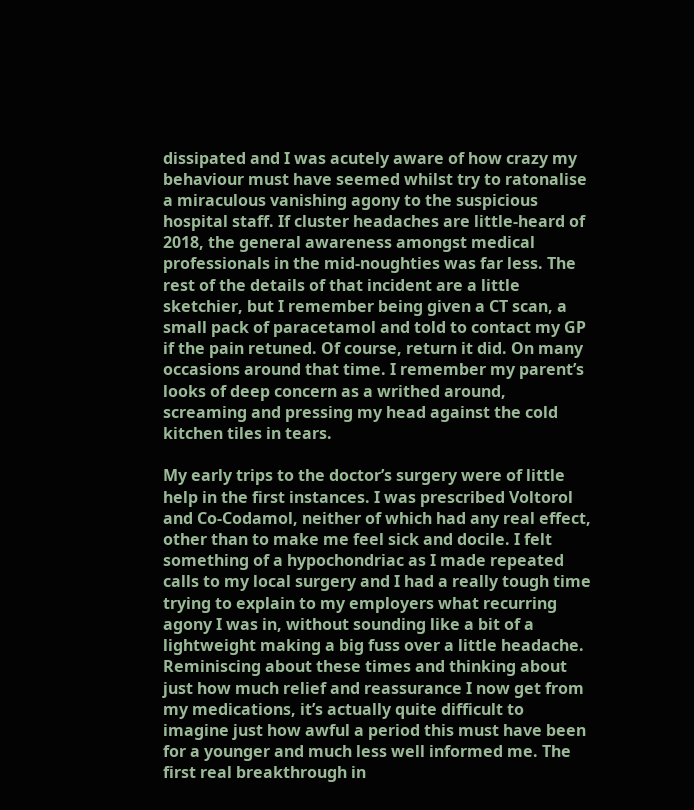dissipated and I was acutely aware of how crazy my behaviour must have seemed whilst try to ratonalise a miraculous vanishing agony to the suspicious hospital staff. If cluster headaches are little-heard of 2018, the general awareness amongst medical professionals in the mid-noughties was far less. The rest of the details of that incident are a little sketchier, but I remember being given a CT scan, a small pack of paracetamol and told to contact my GP if the pain retuned. Of course, return it did. On many occasions around that time. I remember my parent’s looks of deep concern as a writhed around, screaming and pressing my head against the cold kitchen tiles in tears.

My early trips to the doctor’s surgery were of little help in the first instances. I was prescribed Voltorol and Co-Codamol, neither of which had any real effect, other than to make me feel sick and docile. I felt something of a hypochondriac as I made repeated calls to my local surgery and I had a really tough time trying to explain to my employers what recurring agony I was in, without sounding like a bit of a lightweight making a big fuss over a little headache. Reminiscing about these times and thinking about just how much relief and reassurance I now get from my medications, it’s actually quite difficult to imagine just how awful a period this must have been for a younger and much less well informed me. The first real breakthrough in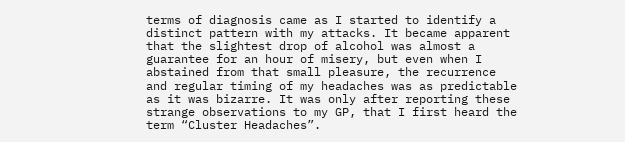terms of diagnosis came as I started to identify a distinct pattern with my attacks. It became apparent that the slightest drop of alcohol was almost a guarantee for an hour of misery, but even when I abstained from that small pleasure, the recurrence and regular timing of my headaches was as predictable as it was bizarre. It was only after reporting these strange observations to my GP, that I first heard the term “Cluster Headaches”.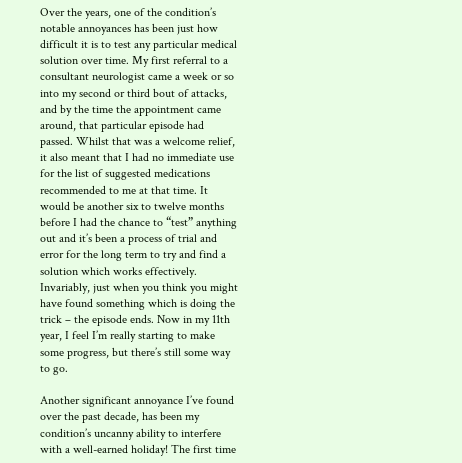Over the years, one of the condition’s notable annoyances has been just how difficult it is to test any particular medical solution over time. My first referral to a consultant neurologist came a week or so into my second or third bout of attacks, and by the time the appointment came around, that particular episode had passed. Whilst that was a welcome relief, it also meant that I had no immediate use for the list of suggested medications recommended to me at that time. It would be another six to twelve months before I had the chance to “test” anything out and it’s been a process of trial and error for the long term to try and find a solution which works effectively. Invariably, just when you think you might have found something which is doing the trick – the episode ends. Now in my 11th year, I feel I’m really starting to make some progress, but there’s still some way to go.

Another significant annoyance I’ve found over the past decade, has been my condition’s uncanny ability to interfere with a well-earned holiday! The first time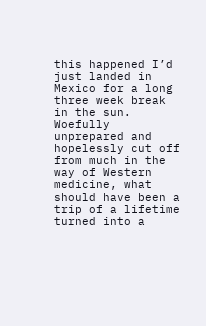this happened I’d just landed in Mexico for a long three week break in the sun. Woefully unprepared and hopelessly cut off from much in the way of Western medicine, what should have been a trip of a lifetime turned into a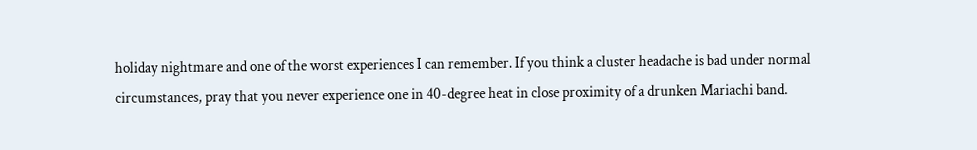holiday nightmare and one of the worst experiences I can remember. If you think a cluster headache is bad under normal circumstances, pray that you never experience one in 40-degree heat in close proximity of a drunken Mariachi band.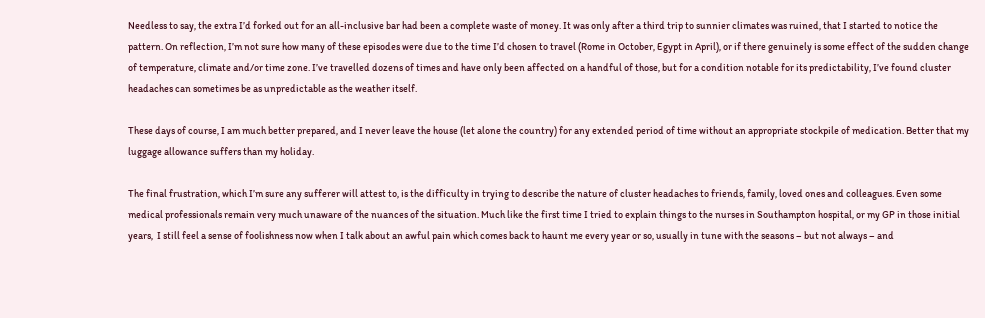Needless to say, the extra I’d forked out for an all-inclusive bar had been a complete waste of money. It was only after a third trip to sunnier climates was ruined, that I started to notice the pattern. On reflection, I’m not sure how many of these episodes were due to the time I’d chosen to travel (Rome in October, Egypt in April), or if there genuinely is some effect of the sudden change of temperature, climate and/or time zone. I’ve travelled dozens of times and have only been affected on a handful of those, but for a condition notable for its predictability, I’ve found cluster headaches can sometimes be as unpredictable as the weather itself.

These days of course, I am much better prepared, and I never leave the house (let alone the country) for any extended period of time without an appropriate stockpile of medication. Better that my luggage allowance suffers than my holiday.

The final frustration, which I’m sure any sufferer will attest to, is the difficulty in trying to describe the nature of cluster headaches to friends, family, loved ones and colleagues. Even some medical professionals remain very much unaware of the nuances of the situation. Much like the first time I tried to explain things to the nurses in Southampton hospital, or my GP in those initial years,  I still feel a sense of foolishness now when I talk about an awful pain which comes back to haunt me every year or so, usually in tune with the seasons – but not always – and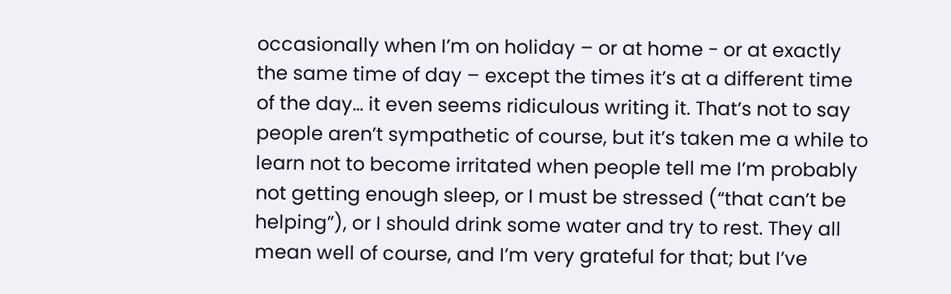occasionally when I’m on holiday – or at home - or at exactly the same time of day – except the times it’s at a different time of the day… it even seems ridiculous writing it. That’s not to say people aren’t sympathetic of course, but it’s taken me a while to learn not to become irritated when people tell me I’m probably not getting enough sleep, or I must be stressed (“that can’t be helping”), or I should drink some water and try to rest. They all mean well of course, and I’m very grateful for that; but I’ve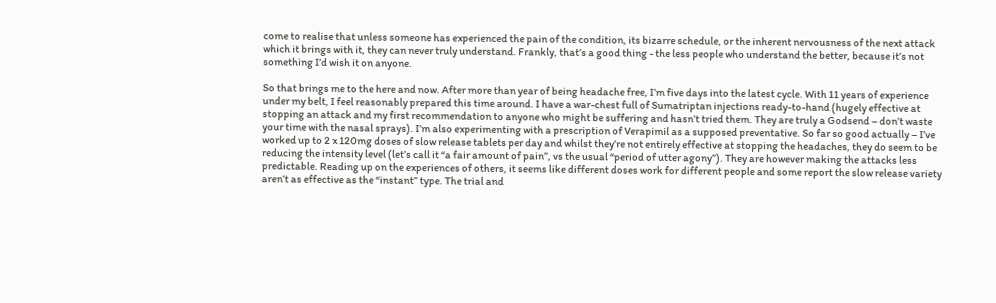come to realise that unless someone has experienced the pain of the condition, its bizarre schedule, or the inherent nervousness of the next attack which it brings with it, they can never truly understand. Frankly, that’s a good thing - the less people who understand the better, because it’s not something I’d wish it on anyone.

So that brings me to the here and now. After more than year of being headache free, I’m five days into the latest cycle. With 11 years of experience under my belt, I feel reasonably prepared this time around. I have a war-chest full of Sumatriptan injections ready-to-hand (hugely effective at stopping an attack and my first recommendation to anyone who might be suffering and hasn’t tried them. They are truly a Godsend – don’t waste your time with the nasal sprays). I’m also experimenting with a prescription of Verapimil as a supposed preventative. So far so good actually – I’ve worked up to 2 x 120mg doses of slow release tablets per day and whilst they’re not entirely effective at stopping the headaches, they do seem to be reducing the intensity level (let’s call it “a fair amount of pain”, vs the usual “period of utter agony”). They are however making the attacks less predictable. Reading up on the experiences of others, it seems like different doses work for different people and some report the slow release variety aren’t as effective as the “instant” type. The trial and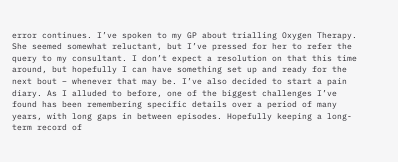error continues. I’ve spoken to my GP about trialling Oxygen Therapy. She seemed somewhat reluctant, but I’ve pressed for her to refer the query to my consultant. I don’t expect a resolution on that this time around, but hopefully I can have something set up and ready for the next bout – whenever that may be. I’ve also decided to start a pain diary. As I alluded to before, one of the biggest challenges I’ve found has been remembering specific details over a period of many years, with long gaps in between episodes. Hopefully keeping a long-term record of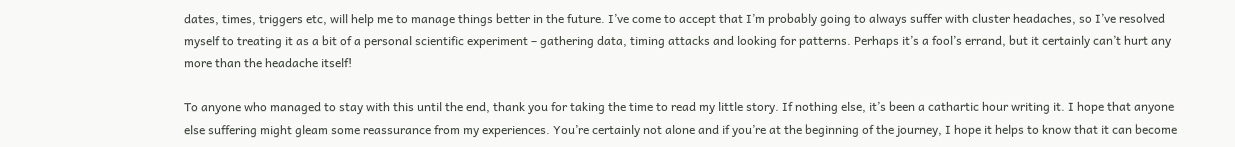dates, times, triggers etc, will help me to manage things better in the future. I’ve come to accept that I’m probably going to always suffer with cluster headaches, so I’ve resolved myself to treating it as a bit of a personal scientific experiment – gathering data, timing attacks and looking for patterns. Perhaps it’s a fool’s errand, but it certainly can’t hurt any more than the headache itself!

To anyone who managed to stay with this until the end, thank you for taking the time to read my little story. If nothing else, it’s been a cathartic hour writing it. I hope that anyone else suffering might gleam some reassurance from my experiences. You’re certainly not alone and if you’re at the beginning of the journey, I hope it helps to know that it can become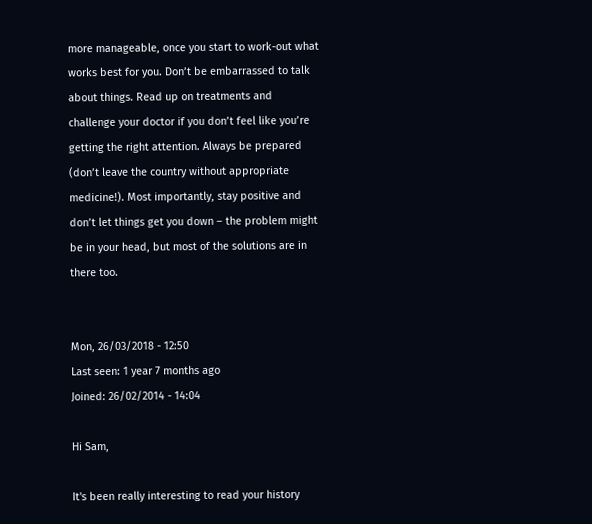more manageable, once you start to work-out what works best for you. Don’t be embarrassed to talk about things. Read up on treatments and challenge your doctor if you don’t feel like you’re getting the right attention. Always be prepared (don’t leave the country without appropriate medicine!). Most importantly, stay positive and don’t let things get you down – the problem might be in your head, but most of the solutions are in there too.


Mon, 26/03/2018 - 12:50
Last seen: 1 year 7 months ago
Joined: 26/02/2014 - 14:04

Hi Sam,

It's been really interesting to read your history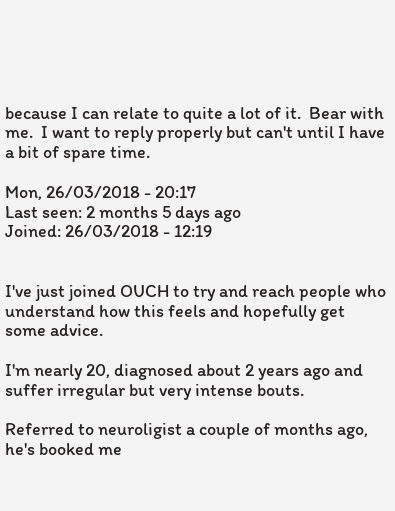because I can relate to quite a lot of it.  Bear with me.  I want to reply properly but can't until I have a bit of spare time.

Mon, 26/03/2018 - 20:17
Last seen: 2 months 5 days ago
Joined: 26/03/2018 - 12:19


I've just joined OUCH to try and reach people who understand how this feels and hopefully get some advice.

I'm nearly 20, diagnosed about 2 years ago and suffer irregular but very intense bouts.

Referred to neuroligist a couple of months ago, he's booked me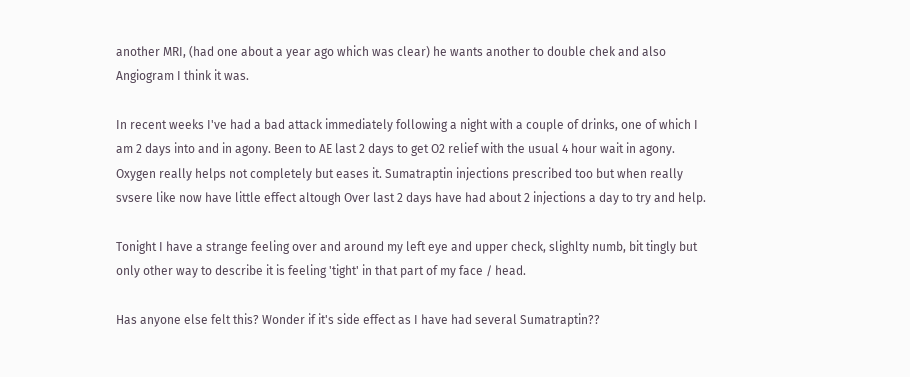another MRI, (had one about a year ago which was clear) he wants another to double chek and also Angiogram I think it was.

In recent weeks I've had a bad attack immediately following a night with a couple of drinks, one of which I am 2 days into and in agony. Been to AE last 2 days to get O2 relief with the usual 4 hour wait in agony. Oxygen really helps not completely but eases it. Sumatraptin injections prescribed too but when really svsere like now have little effect altough Over last 2 days have had about 2 injections a day to try and help.

Tonight I have a strange feeling over and around my left eye and upper check, slighlty numb, bit tingly but only other way to describe it is feeling 'tight' in that part of my face / head.

Has anyone else felt this? Wonder if it's side effect as I have had several Sumatraptin??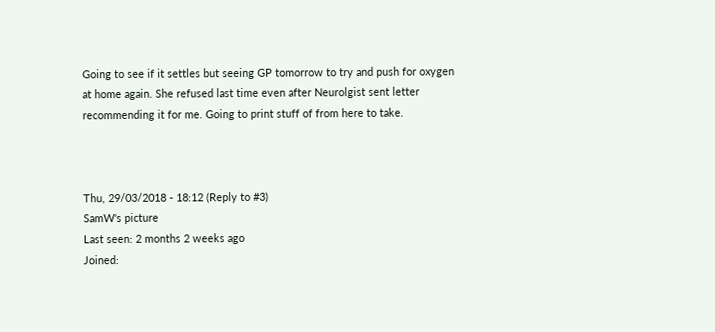Going to see if it settles but seeing GP tomorrow to try and push for oxygen at home again. She refused last time even after Neurolgist sent letter recommending it for me. Going to print stuff of from here to take.



Thu, 29/03/2018 - 18:12 (Reply to #3)
SamW's picture
Last seen: 2 months 2 weeks ago
Joined: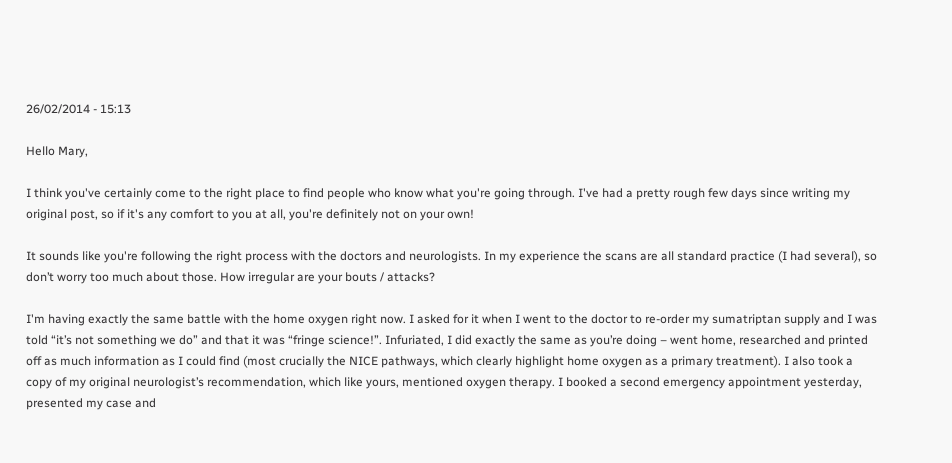26/02/2014 - 15:13

Hello Mary,

I think you've certainly come to the right place to find people who know what you're going through. I've had a pretty rough few days since writing my original post, so if it's any comfort to you at all, you're definitely not on your own!

It sounds like you're following the right process with the doctors and neurologists. In my experience the scans are all standard practice (I had several), so don’t worry too much about those. How irregular are your bouts / attacks?

I'm having exactly the same battle with the home oxygen right now. I asked for it when I went to the doctor to re-order my sumatriptan supply and I was told “it’s not something we do” and that it was “fringe science!”. Infuriated, I did exactly the same as you’re doing – went home, researched and printed off as much information as I could find (most crucially the NICE pathways, which clearly highlight home oxygen as a primary treatment). I also took a copy of my original neurologist’s recommendation, which like yours, mentioned oxygen therapy. I booked a second emergency appointment yesterday, presented my case and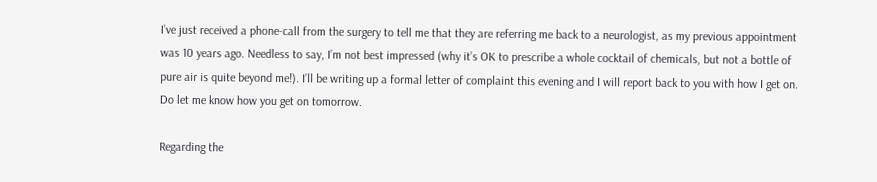I’ve just received a phone-call from the surgery to tell me that they are referring me back to a neurologist, as my previous appointment was 10 years ago. Needless to say, I’m not best impressed (why it’s OK to prescribe a whole cocktail of chemicals, but not a bottle of pure air is quite beyond me!). I’ll be writing up a formal letter of complaint this evening and I will report back to you with how I get on. Do let me know how you get on tomorrow.

Regarding the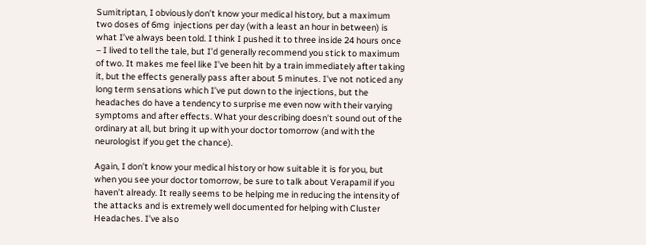Sumitriptan, I obviously don’t know your medical history, but a maximum two doses of 6mg  injections per day (with a least an hour in between) is what I’ve always been told. I think I pushed it to three inside 24 hours once – I lived to tell the tale, but I’d generally recommend you stick to maximum of two. It makes me feel like I’ve been hit by a train immediately after taking it, but the effects generally pass after about 5 minutes. I’ve not noticed any long term sensations which I’ve put down to the injections, but the headaches do have a tendency to surprise me even now with their varying symptoms and after effects. What your describing doesn’t sound out of the ordinary at all, but bring it up with your doctor tomorrow (and with the neurologist if you get the chance).

Again, I don’t know your medical history or how suitable it is for you, but when you see your doctor tomorrow, be sure to talk about Verapamil if you haven’t already. It really seems to be helping me in reducing the intensity of the attacks and is extremely well documented for helping with Cluster Headaches. I’ve also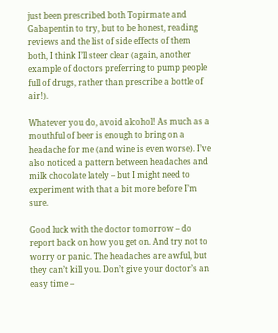just been prescribed both Topirmate and Gabapentin to try, but to be honest, reading reviews and the list of side effects of them both, I think I’ll steer clear (again, another example of doctors preferring to pump people full of drugs, rather than prescribe a bottle of air!).

Whatever you do, avoid alcohol! As much as a mouthful of beer is enough to bring on a headache for me (and wine is even worse). I’ve also noticed a pattern between headaches and milk chocolate lately – but I might need to experiment with that a bit more before I’m sure.

Good luck with the doctor tomorrow – do report back on how you get on. And try not to worry or panic. The headaches are awful, but they can’t kill you. Don’t give your doctor’s an easy time –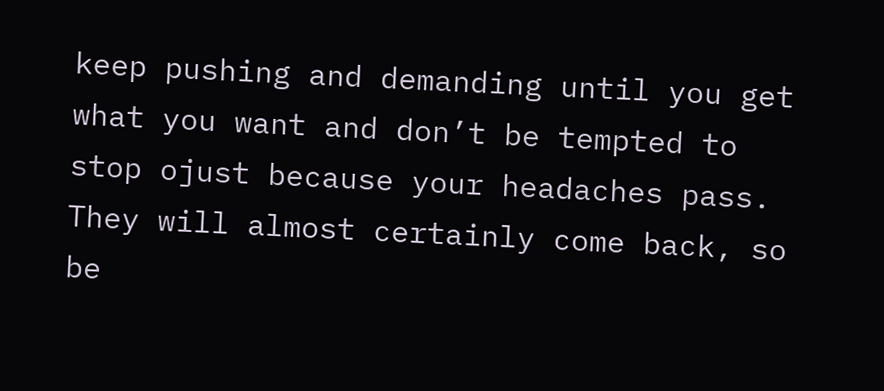keep pushing and demanding until you get what you want and don’t be tempted to stop ojust because your headaches pass. They will almost certainly come back, so be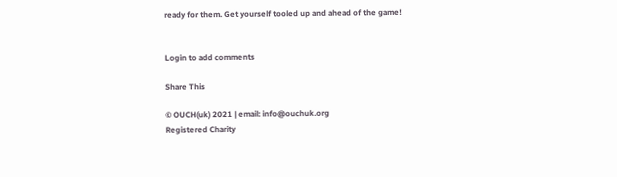ready for them. Get yourself tooled up and ahead of the game!


Login to add comments

Share This

© OUCH(uk) 2021 | email: info@ouchuk.org
Registered Charity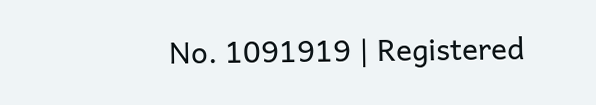No. 1091919 | Registered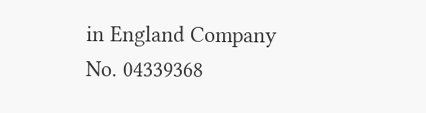in England Company No. 04339368